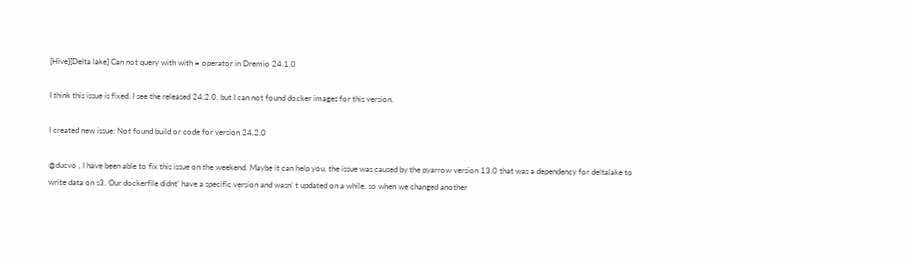[Hive][Delta lake] Can not query with with = operator in Dremio 24.1.0

I think this issue is fixed. I see the released 24.2.0, but I can not found docker images for this version.

I created new issue: Not found build or code for version 24.2.0

@ducvo , I have been able to fix this issue on the weekend. Maybe it can help you, the issue was caused by the pyarrow version 13.0 that was a dependency for deltalake to write data on s3. Our dockerfile didnt’ have a specific version and wasn’ t updated on a while, so when we changed another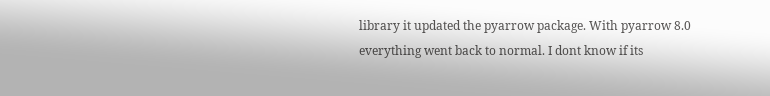library it updated the pyarrow package. With pyarrow 8.0 everything went back to normal. I dont know if its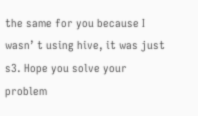the same for you because I wasn’ t using hive, it was just s3. Hope you solve your problem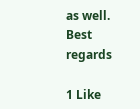as well. Best regards

1 Like